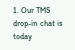1. Our TMS drop-in chat is today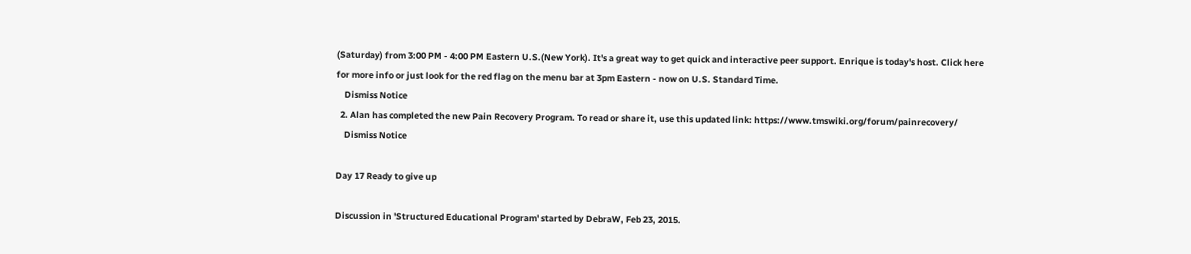(Saturday) from 3:00 PM - 4:00 PM Eastern U.S.(New York). It's a great way to get quick and interactive peer support. Enrique is today's host. Click here for more info or just look for the red flag on the menu bar at 3pm Eastern - now on U.S. Standard Time.
    Dismiss Notice
  2. Alan has completed the new Pain Recovery Program. To read or share it, use this updated link: https://www.tmswiki.org/forum/painrecovery/
    Dismiss Notice

Day 17 Ready to give up

Discussion in 'Structured Educational Program' started by DebraW, Feb 23, 2015.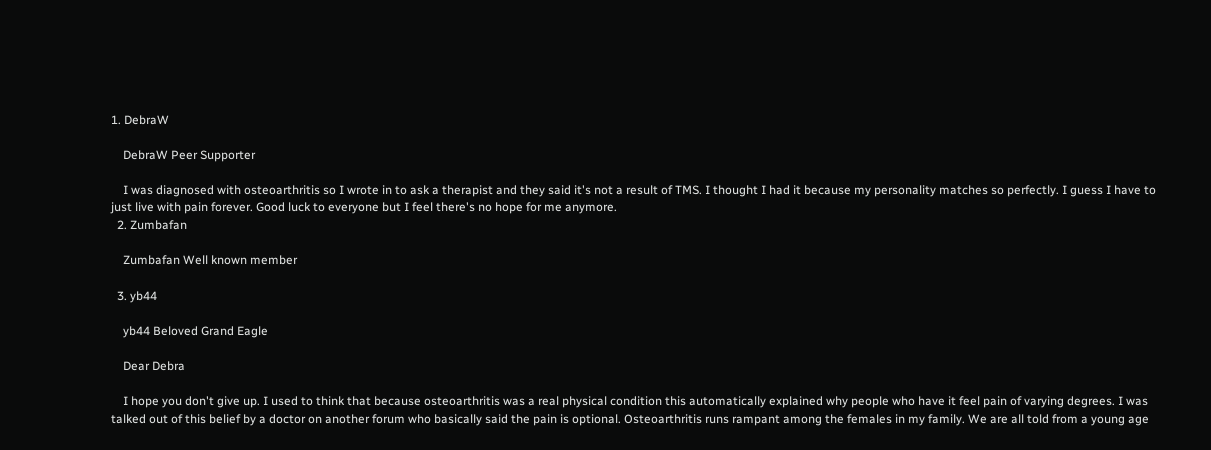1. DebraW

    DebraW Peer Supporter

    I was diagnosed with osteoarthritis so I wrote in to ask a therapist and they said it's not a result of TMS. I thought I had it because my personality matches so perfectly. I guess I have to just live with pain forever. Good luck to everyone but I feel there's no hope for me anymore.
  2. Zumbafan

    Zumbafan Well known member

  3. yb44

    yb44 Beloved Grand Eagle

    Dear Debra

    I hope you don't give up. I used to think that because osteoarthritis was a real physical condition this automatically explained why people who have it feel pain of varying degrees. I was talked out of this belief by a doctor on another forum who basically said the pain is optional. Osteoarthritis runs rampant among the females in my family. We are all told from a young age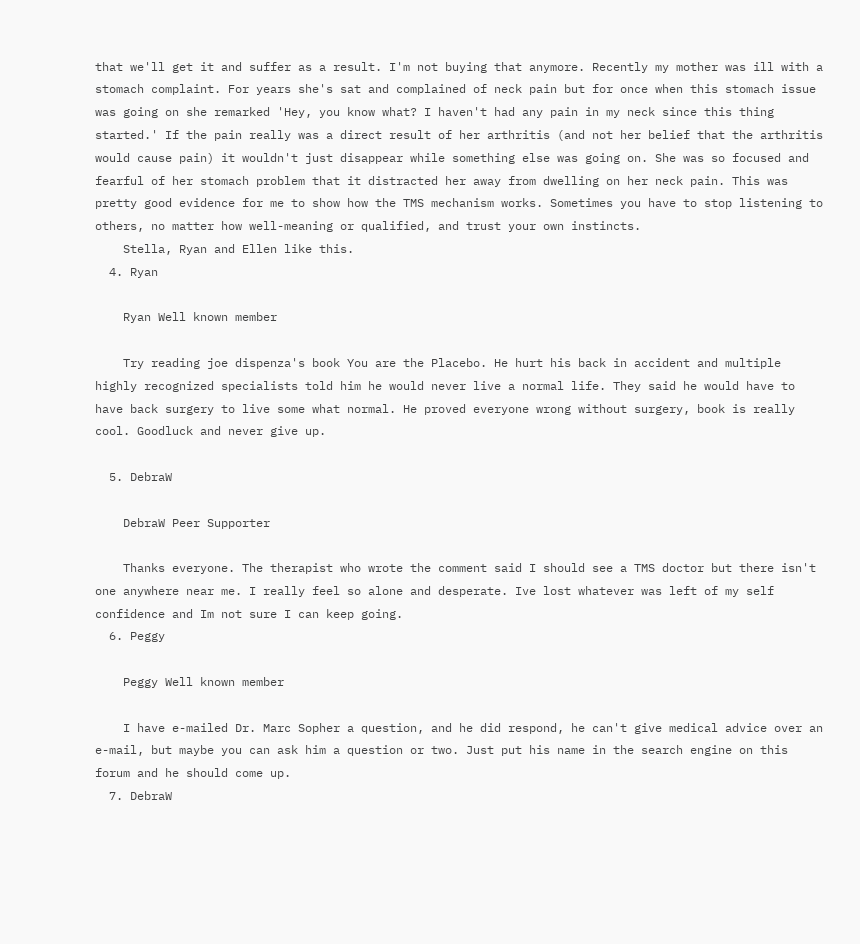that we'll get it and suffer as a result. I'm not buying that anymore. Recently my mother was ill with a stomach complaint. For years she's sat and complained of neck pain but for once when this stomach issue was going on she remarked 'Hey, you know what? I haven't had any pain in my neck since this thing started.' If the pain really was a direct result of her arthritis (and not her belief that the arthritis would cause pain) it wouldn't just disappear while something else was going on. She was so focused and fearful of her stomach problem that it distracted her away from dwelling on her neck pain. This was pretty good evidence for me to show how the TMS mechanism works. Sometimes you have to stop listening to others, no matter how well-meaning or qualified, and trust your own instincts.
    Stella, Ryan and Ellen like this.
  4. Ryan

    Ryan Well known member

    Try reading joe dispenza's book You are the Placebo. He hurt his back in accident and multiple highly recognized specialists told him he would never live a normal life. They said he would have to have back surgery to live some what normal. He proved everyone wrong without surgery, book is really cool. Goodluck and never give up.

  5. DebraW

    DebraW Peer Supporter

    Thanks everyone. The therapist who wrote the comment said I should see a TMS doctor but there isn't one anywhere near me. I really feel so alone and desperate. Ive lost whatever was left of my self confidence and Im not sure I can keep going.
  6. Peggy

    Peggy Well known member

    I have e-mailed Dr. Marc Sopher a question, and he did respond, he can't give medical advice over an e-mail, but maybe you can ask him a question or two. Just put his name in the search engine on this forum and he should come up.
  7. DebraW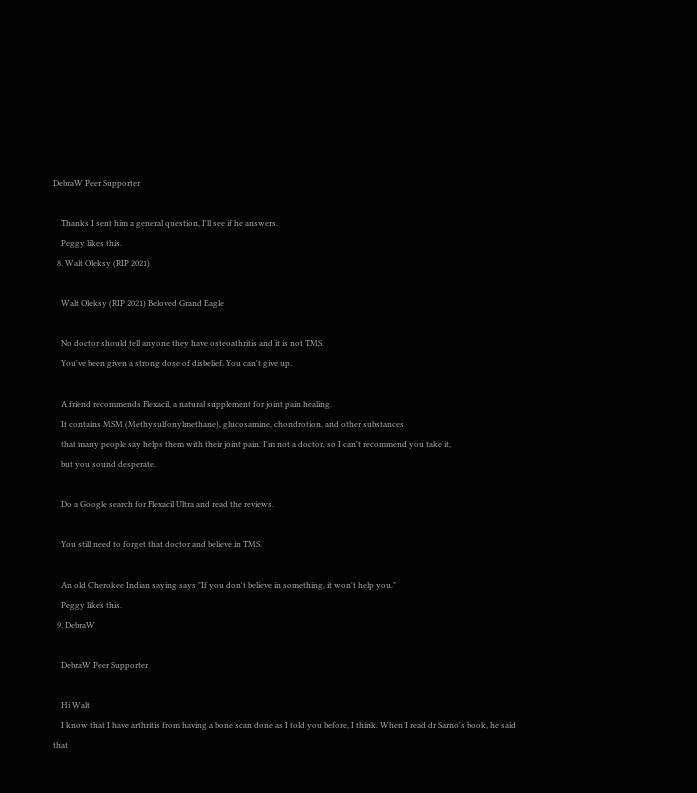DebraW Peer Supporter

    Thanks I sent him a general question, I'll see if he answers.
    Peggy likes this.
  8. Walt Oleksy (RIP 2021)

    Walt Oleksy (RIP 2021) Beloved Grand Eagle

    No doctor should tell anyone they have osteoathritis and it is not TMS.
    You've been given a strong dose of disbelief. You can't give up.

    A friend recommends Flexacil, a natural supplement for joint pain healing.
    It contains MSM (Methysulfonylmethane), glucosamine, chondrotion, and other substances
    that many people say helps them with their joint pain. I'm not a doctor, so I can't recommend you take it,
    but you sound desperate.

    Do a Google search for Flexacil Ultra and read the reviews.

    You still need to forget that doctor and believe in TMS.

    An old Cherokee Indian saying says "If you don't believe in something, it won't help you."
    Peggy likes this.
  9. DebraW

    DebraW Peer Supporter

    Hi Walt
    I know that I have arthritis from having a bone scan done as I told you before, I think. When I read dr Sarno's book, he said that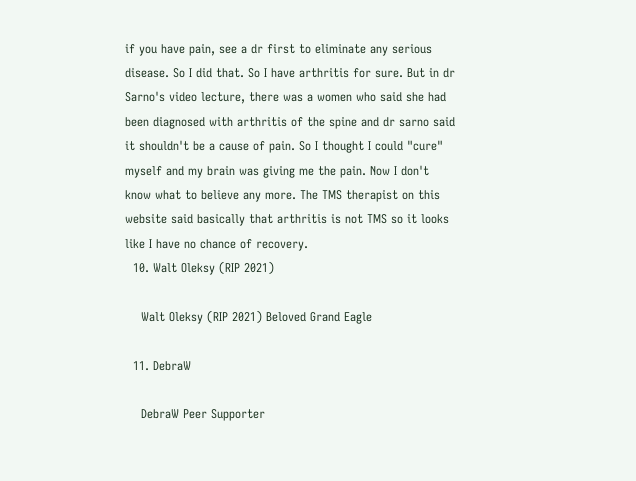if you have pain, see a dr first to eliminate any serious disease. So I did that. So I have arthritis for sure. But in dr Sarno's video lecture, there was a women who said she had been diagnosed with arthritis of the spine and dr sarno said it shouldn't be a cause of pain. So I thought I could "cure" myself and my brain was giving me the pain. Now I don't know what to believe any more. The TMS therapist on this website said basically that arthritis is not TMS so it looks like I have no chance of recovery.
  10. Walt Oleksy (RIP 2021)

    Walt Oleksy (RIP 2021) Beloved Grand Eagle

  11. DebraW

    DebraW Peer Supporter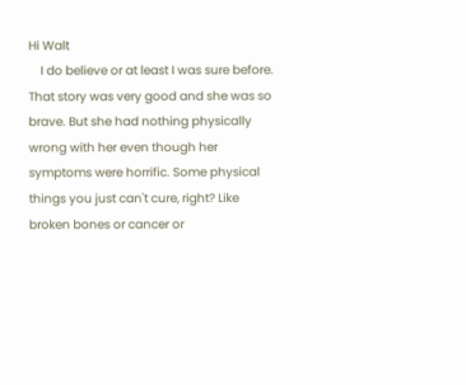Hi Walt
    I do believe or at least I was sure before. That story was very good and she was so brave. But she had nothing physically wrong with her even though her symptoms were horrific. Some physical things you just can't cure, right? Like broken bones or cancer or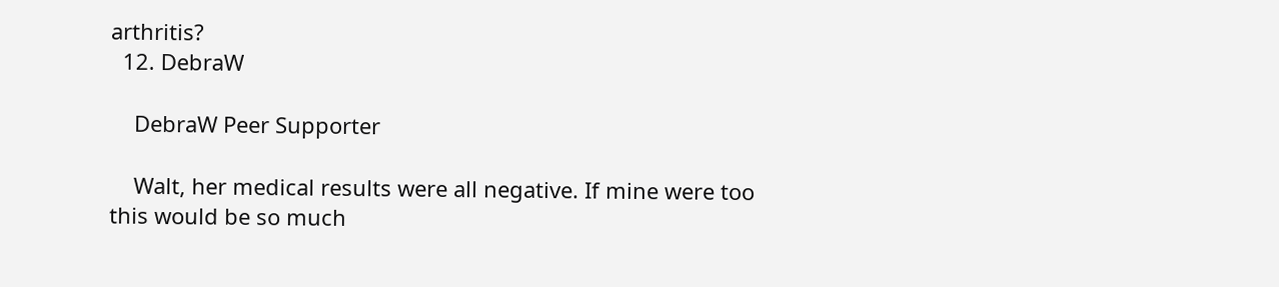arthritis?
  12. DebraW

    DebraW Peer Supporter

    Walt, her medical results were all negative. If mine were too this would be so much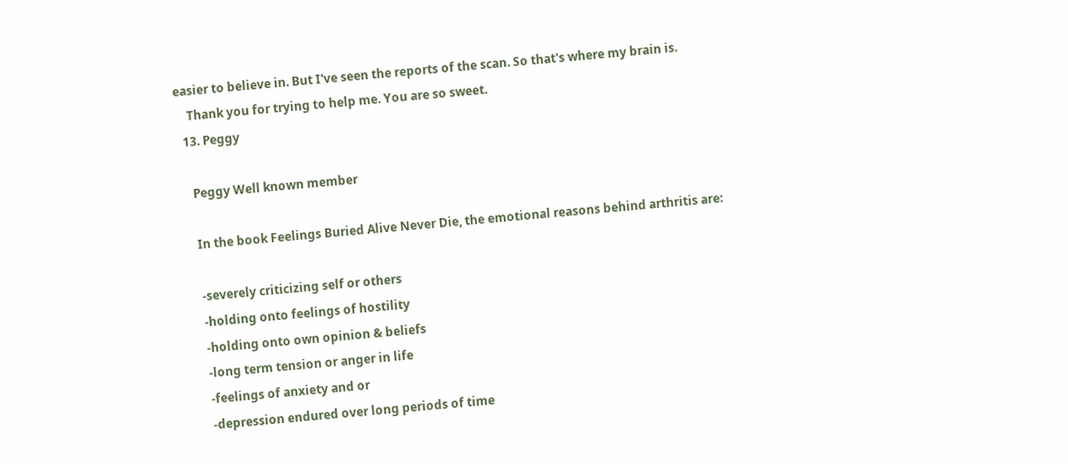easier to believe in. But I've seen the reports of the scan. So that's where my brain is.
    Thank you for trying to help me. You are so sweet.
  13. Peggy

    Peggy Well known member

    In the book Feelings Buried Alive Never Die, the emotional reasons behind arthritis are:

    -severely criticizing self or others
    -holding onto feelings of hostility
    -holding onto own opinion & beliefs
    -long term tension or anger in life
    -feelings of anxiety and or
    -depression endured over long periods of time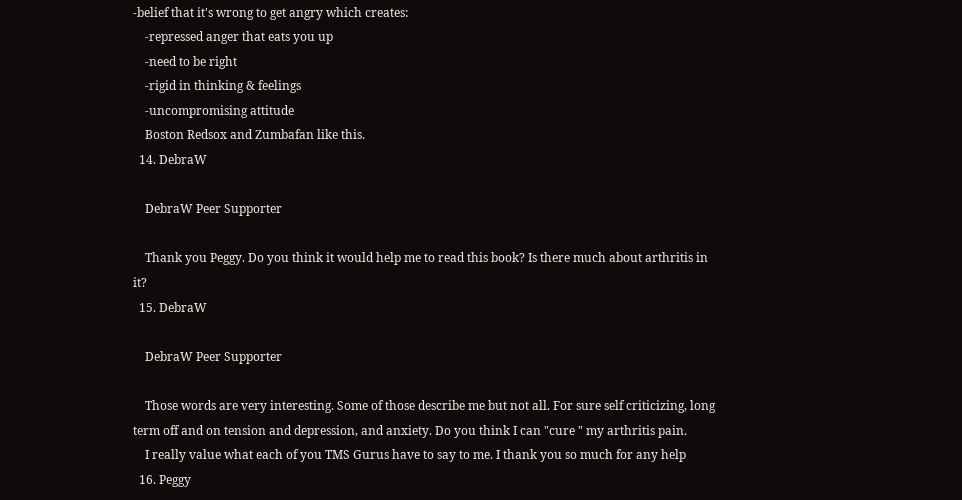-belief that it's wrong to get angry which creates:
    -repressed anger that eats you up
    -need to be right
    -rigid in thinking & feelings
    -uncompromising attitude
    Boston Redsox and Zumbafan like this.
  14. DebraW

    DebraW Peer Supporter

    Thank you Peggy. Do you think it would help me to read this book? Is there much about arthritis in it?
  15. DebraW

    DebraW Peer Supporter

    Those words are very interesting. Some of those describe me but not all. For sure self criticizing, long term off and on tension and depression, and anxiety. Do you think I can "cure " my arthritis pain.
    I really value what each of you TMS Gurus have to say to me. I thank you so much for any help
  16. Peggy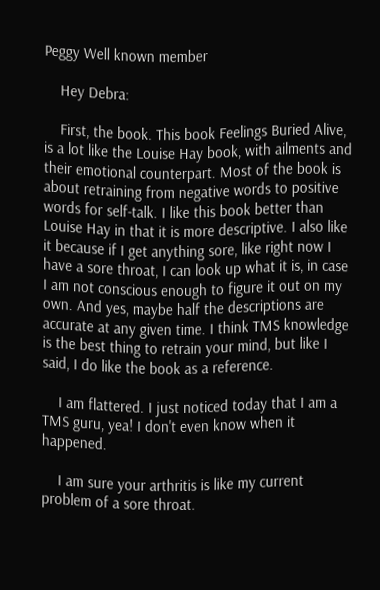Peggy Well known member

    Hey Debra:

    First, the book. This book Feelings Buried Alive, is a lot like the Louise Hay book, with ailments and their emotional counterpart. Most of the book is about retraining from negative words to positive words for self-talk. I like this book better than Louise Hay in that it is more descriptive. I also like it because if I get anything sore, like right now I have a sore throat, I can look up what it is, in case I am not conscious enough to figure it out on my own. And yes, maybe half the descriptions are accurate at any given time. I think TMS knowledge is the best thing to retrain your mind, but like I said, I do like the book as a reference.

    I am flattered. I just noticed today that I am a TMS guru, yea! I don't even know when it happened.

    I am sure your arthritis is like my current problem of a sore throat.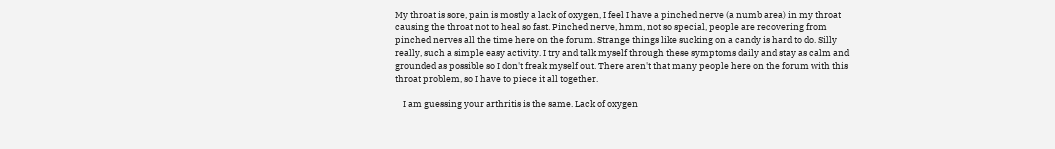My throat is sore, pain is mostly a lack of oxygen, I feel I have a pinched nerve (a numb area) in my throat causing the throat not to heal so fast. Pinched nerve, hmm, not so special, people are recovering from pinched nerves all the time here on the forum. Strange things like sucking on a candy is hard to do. Silly really, such a simple easy activity. I try and talk myself through these symptoms daily and stay as calm and grounded as possible so I don't freak myself out. There aren't that many people here on the forum with this throat problem, so I have to piece it all together.

    I am guessing your arthritis is the same. Lack of oxygen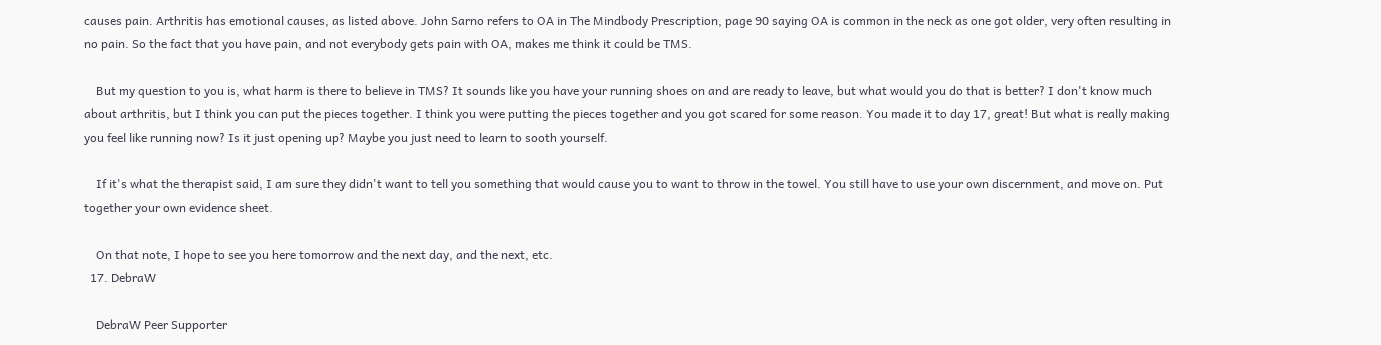causes pain. Arthritis has emotional causes, as listed above. John Sarno refers to OA in The Mindbody Prescription, page 90 saying OA is common in the neck as one got older, very often resulting in no pain. So the fact that you have pain, and not everybody gets pain with OA, makes me think it could be TMS.

    But my question to you is, what harm is there to believe in TMS? It sounds like you have your running shoes on and are ready to leave, but what would you do that is better? I don't know much about arthritis, but I think you can put the pieces together. I think you were putting the pieces together and you got scared for some reason. You made it to day 17, great! But what is really making you feel like running now? Is it just opening up? Maybe you just need to learn to sooth yourself.

    If it's what the therapist said, I am sure they didn't want to tell you something that would cause you to want to throw in the towel. You still have to use your own discernment, and move on. Put together your own evidence sheet.

    On that note, I hope to see you here tomorrow and the next day, and the next, etc.
  17. DebraW

    DebraW Peer Supporter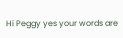Hi Peggy yes your words are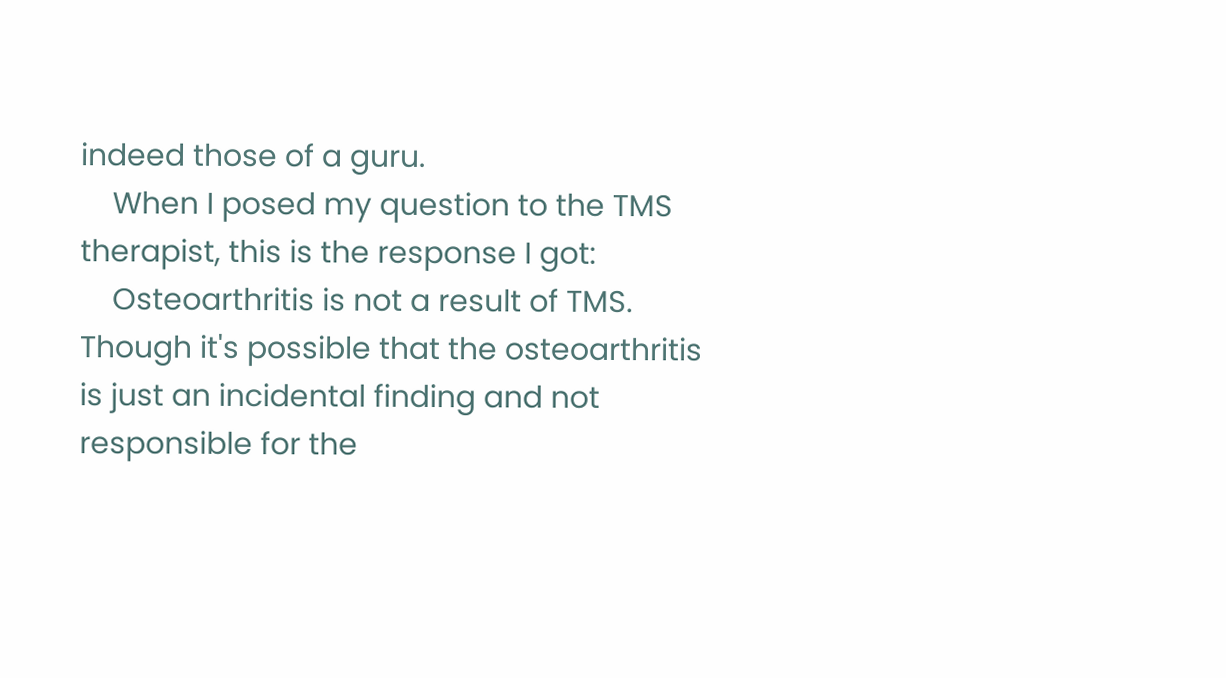indeed those of a guru.
    When I posed my question to the TMS therapist, this is the response I got:
    Osteoarthritis is not a result of TMS. Though it's possible that the osteoarthritis is just an incidental finding and not responsible for the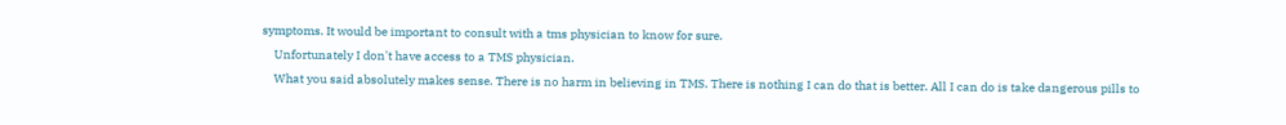symptoms. It would be important to consult with a tms physician to know for sure.
    Unfortunately I don't have access to a TMS physician.
    What you said absolutely makes sense. There is no harm in believing in TMS. There is nothing I can do that is better. All I can do is take dangerous pills to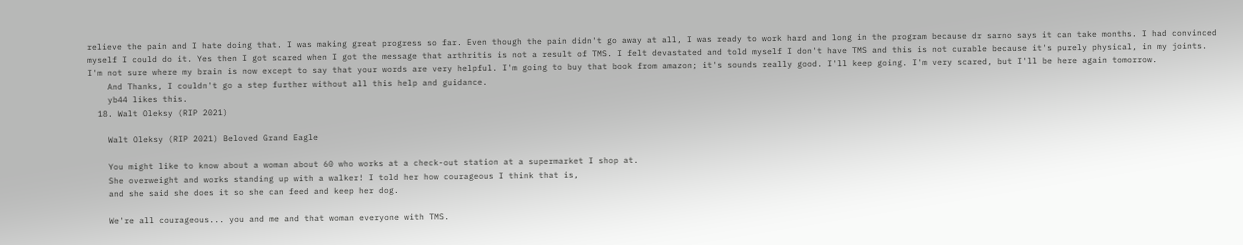relieve the pain and I hate doing that. I was making great progress so far. Even though the pain didn't go away at all, I was ready to work hard and long in the program because dr sarno says it can take months. I had convinced myself I could do it. Yes then I got scared when I got the message that arthritis is not a result of TMS. I felt devastated and told myself I don't have TMS and this is not curable because it's purely physical, in my joints. I'm not sure where my brain is now except to say that your words are very helpful. I'm going to buy that book from amazon; it's sounds really good. I'll keep going. I'm very scared, but I'll be here again tomorrow.
    And Thanks, I couldn't go a step further without all this help and guidance.
    yb44 likes this.
  18. Walt Oleksy (RIP 2021)

    Walt Oleksy (RIP 2021) Beloved Grand Eagle

    You might like to know about a woman about 60 who works at a check-out station at a supermarket I shop at.
    She overweight and works standing up with a walker! I told her how courageous I think that is,
    and she said she does it so she can feed and keep her dog.

    We're all courageous... you and me and that woman everyone with TMS.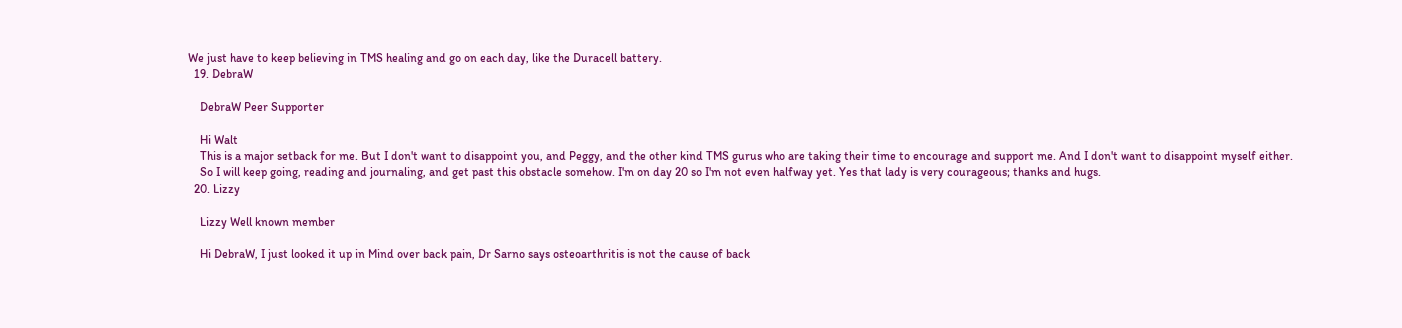We just have to keep believing in TMS healing and go on each day, like the Duracell battery.
  19. DebraW

    DebraW Peer Supporter

    Hi Walt
    This is a major setback for me. But I don't want to disappoint you, and Peggy, and the other kind TMS gurus who are taking their time to encourage and support me. And I don't want to disappoint myself either.
    So I will keep going, reading and journaling, and get past this obstacle somehow. I'm on day 20 so I'm not even halfway yet. Yes that lady is very courageous; thanks and hugs.
  20. Lizzy

    Lizzy Well known member

    Hi DebraW, I just looked it up in Mind over back pain, Dr Sarno says osteoarthritis is not the cause of back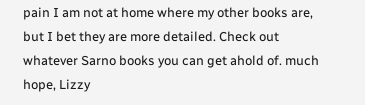pain I am not at home where my other books are, but I bet they are more detailed. Check out whatever Sarno books you can get ahold of. much hope, Lizzy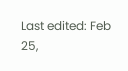Last edited: Feb 25,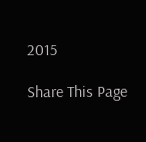2015

Share This Page